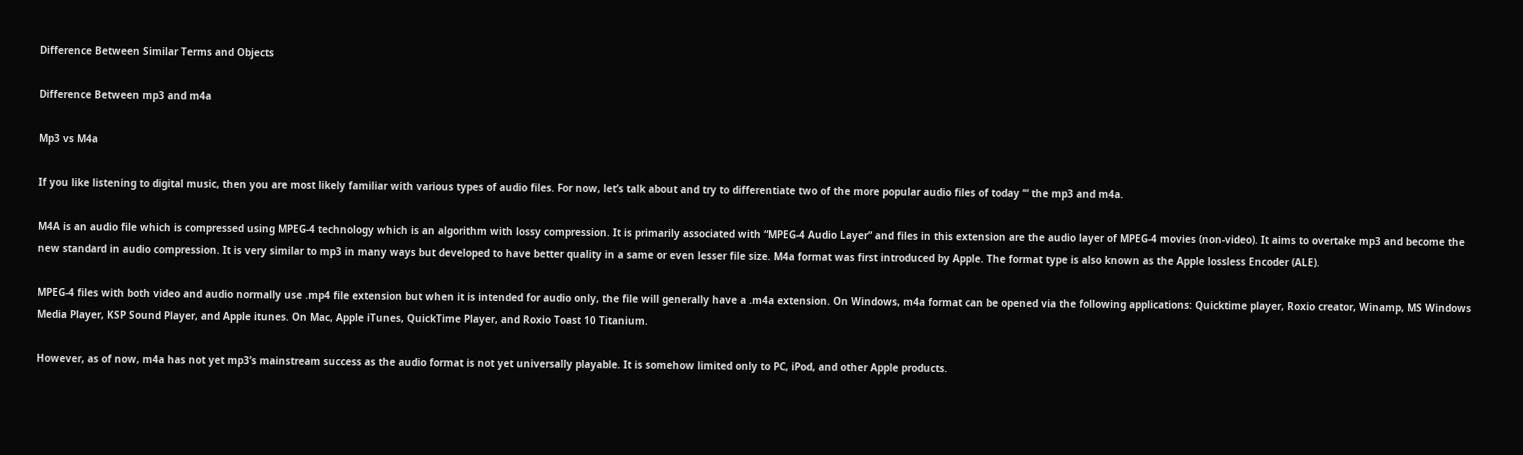Difference Between Similar Terms and Objects

Difference Between mp3 and m4a

Mp3 vs M4a

If you like listening to digital music, then you are most likely familiar with various types of audio files. For now, let’s talk about and try to differentiate two of the more popular audio files of today ‘“ the mp3 and m4a.

M4A is an audio file which is compressed using MPEG-4 technology which is an algorithm with lossy compression. It is primarily associated with “MPEG-4 Audio Layer” and files in this extension are the audio layer of MPEG-4 movies (non-video). It aims to overtake mp3 and become the new standard in audio compression. It is very similar to mp3 in many ways but developed to have better quality in a same or even lesser file size. M4a format was first introduced by Apple. The format type is also known as the Apple lossless Encoder (ALE).

MPEG-4 files with both video and audio normally use .mp4 file extension but when it is intended for audio only, the file will generally have a .m4a extension. On Windows, m4a format can be opened via the following applications: Quicktime player, Roxio creator, Winamp, MS Windows Media Player, KSP Sound Player, and Apple itunes. On Mac, Apple iTunes, QuickTime Player, and Roxio Toast 10 Titanium.

However, as of now, m4a has not yet mp3’s mainstream success as the audio format is not yet universally playable. It is somehow limited only to PC, iPod, and other Apple products.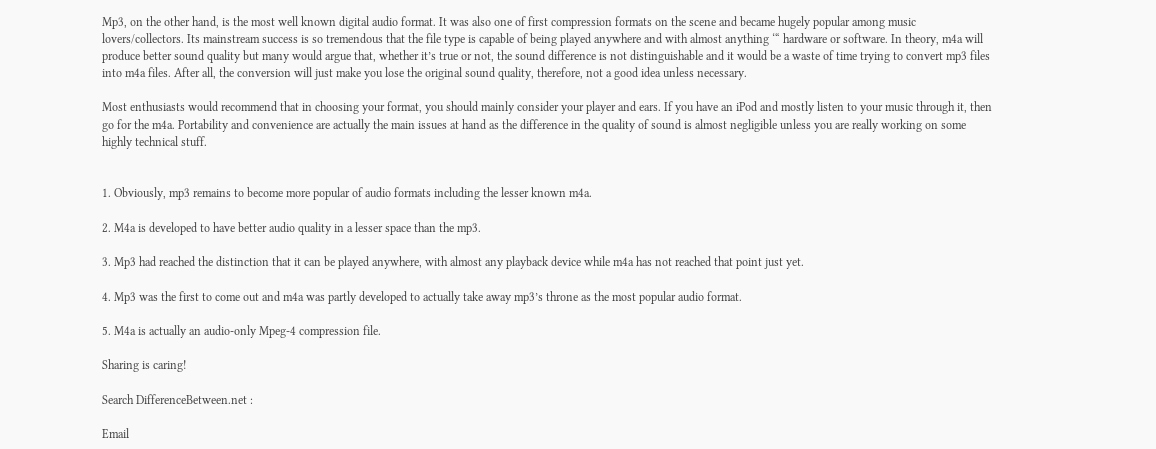Mp3, on the other hand, is the most well known digital audio format. It was also one of first compression formats on the scene and became hugely popular among music lovers/collectors. Its mainstream success is so tremendous that the file type is capable of being played anywhere and with almost anything ‘“ hardware or software. In theory, m4a will produce better sound quality but many would argue that, whether it’s true or not, the sound difference is not distinguishable and it would be a waste of time trying to convert mp3 files into m4a files. After all, the conversion will just make you lose the original sound quality, therefore, not a good idea unless necessary.

Most enthusiasts would recommend that in choosing your format, you should mainly consider your player and ears. If you have an iPod and mostly listen to your music through it, then go for the m4a. Portability and convenience are actually the main issues at hand as the difference in the quality of sound is almost negligible unless you are really working on some highly technical stuff.


1. Obviously, mp3 remains to become more popular of audio formats including the lesser known m4a.

2. M4a is developed to have better audio quality in a lesser space than the mp3.

3. Mp3 had reached the distinction that it can be played anywhere, with almost any playback device while m4a has not reached that point just yet.

4. Mp3 was the first to come out and m4a was partly developed to actually take away mp3’s throne as the most popular audio format.

5. M4a is actually an audio-only Mpeg-4 compression file.

Sharing is caring!

Search DifferenceBetween.net :

Email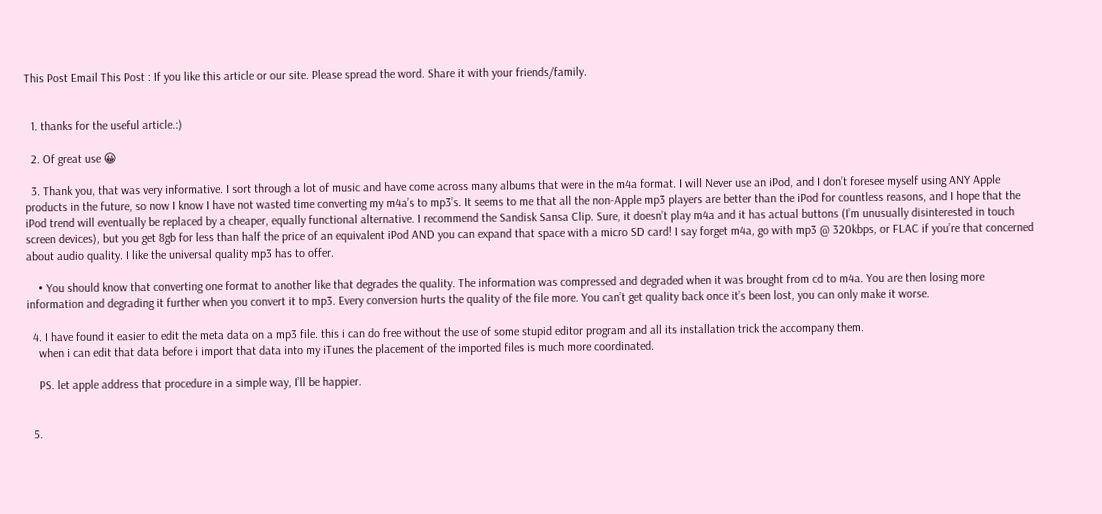This Post Email This Post : If you like this article or our site. Please spread the word. Share it with your friends/family.


  1. thanks for the useful article.:)

  2. Of great use 😀

  3. Thank you, that was very informative. I sort through a lot of music and have come across many albums that were in the m4a format. I will Never use an iPod, and I don’t foresee myself using ANY Apple products in the future, so now I know I have not wasted time converting my m4a’s to mp3’s. It seems to me that all the non-Apple mp3 players are better than the iPod for countless reasons, and I hope that the iPod trend will eventually be replaced by a cheaper, equally functional alternative. I recommend the Sandisk Sansa Clip. Sure, it doesn’t play m4a and it has actual buttons (I’m unusually disinterested in touch screen devices), but you get 8gb for less than half the price of an equivalent iPod AND you can expand that space with a micro SD card! I say forget m4a, go with mp3 @ 320kbps, or FLAC if you’re that concerned about audio quality. I like the universal quality mp3 has to offer.

    • You should know that converting one format to another like that degrades the quality. The information was compressed and degraded when it was brought from cd to m4a. You are then losing more information and degrading it further when you convert it to mp3. Every conversion hurts the quality of the file more. You can’t get quality back once it’s been lost, you can only make it worse.

  4. I have found it easier to edit the meta data on a mp3 file. this i can do free without the use of some stupid editor program and all its installation trick the accompany them.
    when i can edit that data before i import that data into my iTunes the placement of the imported files is much more coordinated.

    PS. let apple address that procedure in a simple way, I’ll be happier.


  5.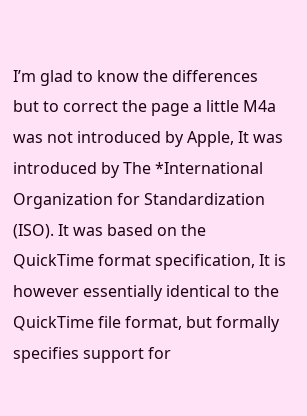I’m glad to know the differences but to correct the page a little M4a was not introduced by Apple, It was introduced by The *International Organization for Standardization (ISO). It was based on the QuickTime format specification, It is however essentially identical to the QuickTime file format, but formally specifies support for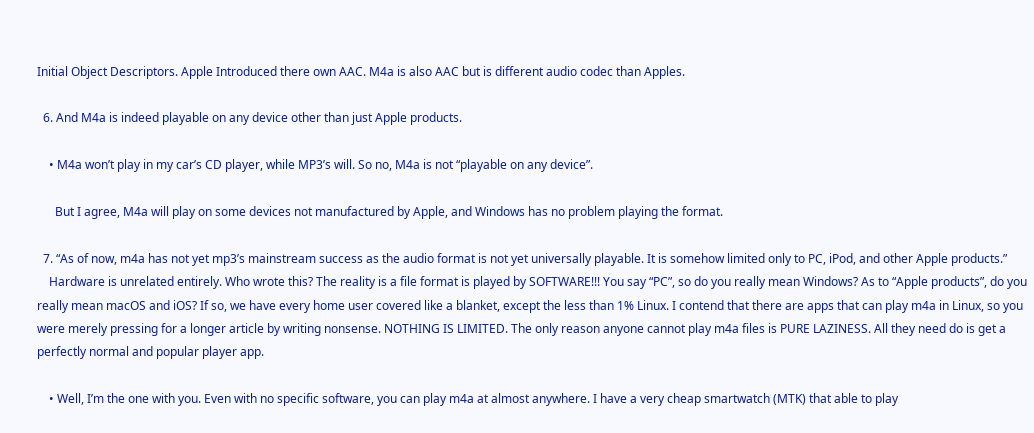Initial Object Descriptors. Apple Introduced there own AAC. M4a is also AAC but is different audio codec than Apples.

  6. And M4a is indeed playable on any device other than just Apple products.

    • M4a won’t play in my car’s CD player, while MP3’s will. So no, M4a is not “playable on any device”.

      But I agree, M4a will play on some devices not manufactured by Apple, and Windows has no problem playing the format.

  7. “As of now, m4a has not yet mp3’s mainstream success as the audio format is not yet universally playable. It is somehow limited only to PC, iPod, and other Apple products.”
    Hardware is unrelated entirely. Who wrote this? The reality is a file format is played by SOFTWARE!!! You say “PC”, so do you really mean Windows? As to “Apple products”, do you really mean macOS and iOS? If so, we have every home user covered like a blanket, except the less than 1% Linux. I contend that there are apps that can play m4a in Linux, so you were merely pressing for a longer article by writing nonsense. NOTHING IS LIMITED. The only reason anyone cannot play m4a files is PURE LAZINESS. All they need do is get a perfectly normal and popular player app.

    • Well, I’m the one with you. Even with no specific software, you can play m4a at almost anywhere. I have a very cheap smartwatch (MTK) that able to play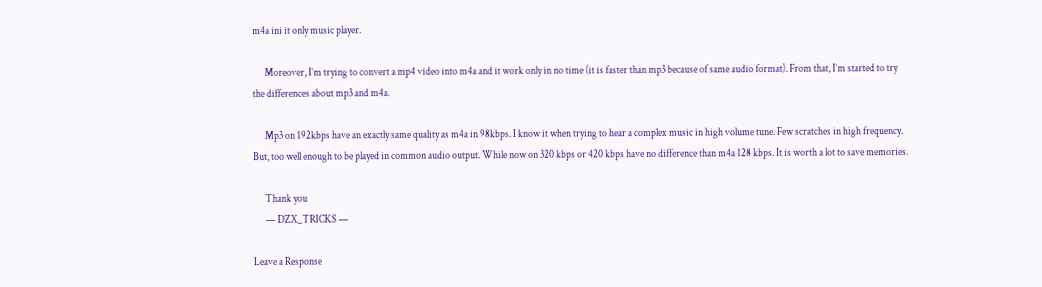m4a ini it only music player.

      Moreover, I’m trying to convert a mp4 video into m4a and it work only in no time (it is faster than mp3 because of same audio format). From that, I’m started to try the differences about mp3 and m4a.

      Mp3 on 192kbps have an exactly same quality as m4a in 98kbps. I know it when trying to hear a complex music in high volume tune. Few scratches in high frequency. But, too well enough to be played in common audio output. While now on 320 kbps or 420 kbps have no difference than m4a 128 kbps. It is worth a lot to save memories.

      Thank you
      — DZX_TRICKS —

Leave a Response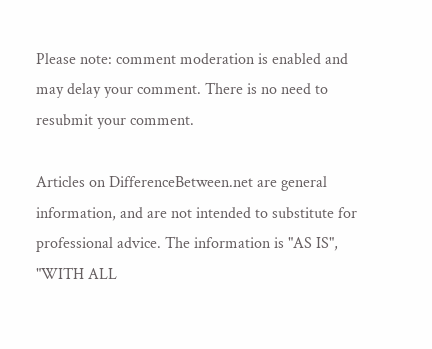Please note: comment moderation is enabled and may delay your comment. There is no need to resubmit your comment.

Articles on DifferenceBetween.net are general information, and are not intended to substitute for professional advice. The information is "AS IS", "WITH ALL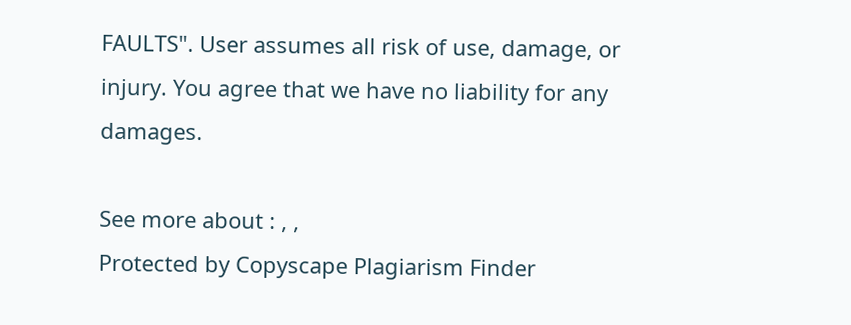FAULTS". User assumes all risk of use, damage, or injury. You agree that we have no liability for any damages.

See more about : , ,
Protected by Copyscape Plagiarism Finder